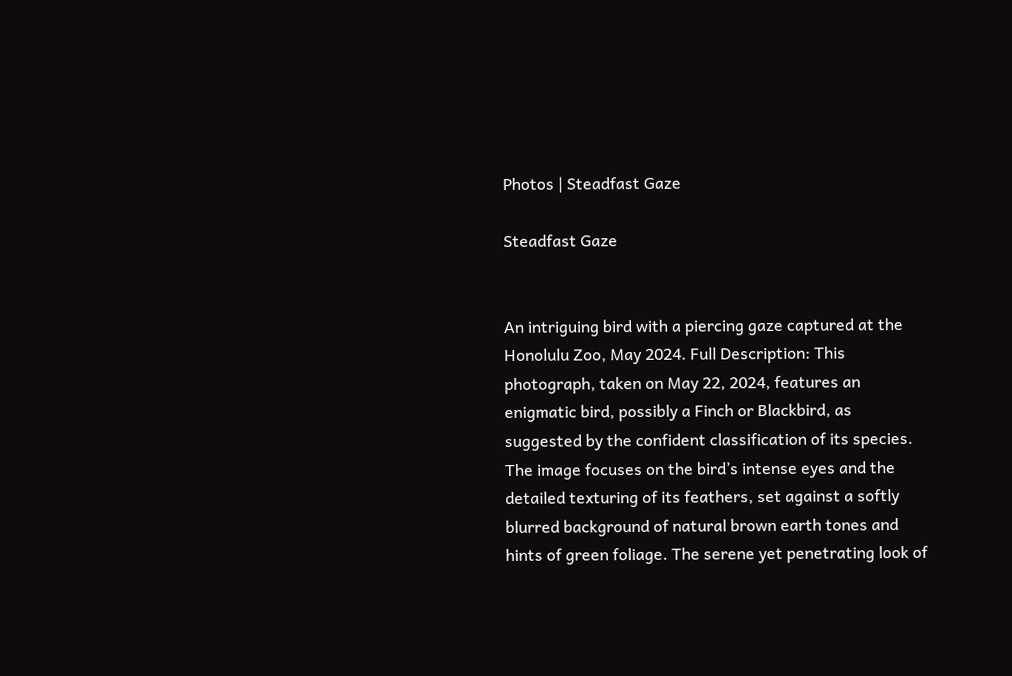Photos | Steadfast Gaze

Steadfast Gaze


An intriguing bird with a piercing gaze captured at the Honolulu Zoo, May 2024. Full Description: This photograph, taken on May 22, 2024, features an enigmatic bird, possibly a Finch or Blackbird, as suggested by the confident classification of its species. The image focuses on the bird’s intense eyes and the detailed texturing of its feathers, set against a softly blurred background of natural brown earth tones and hints of green foliage. The serene yet penetrating look of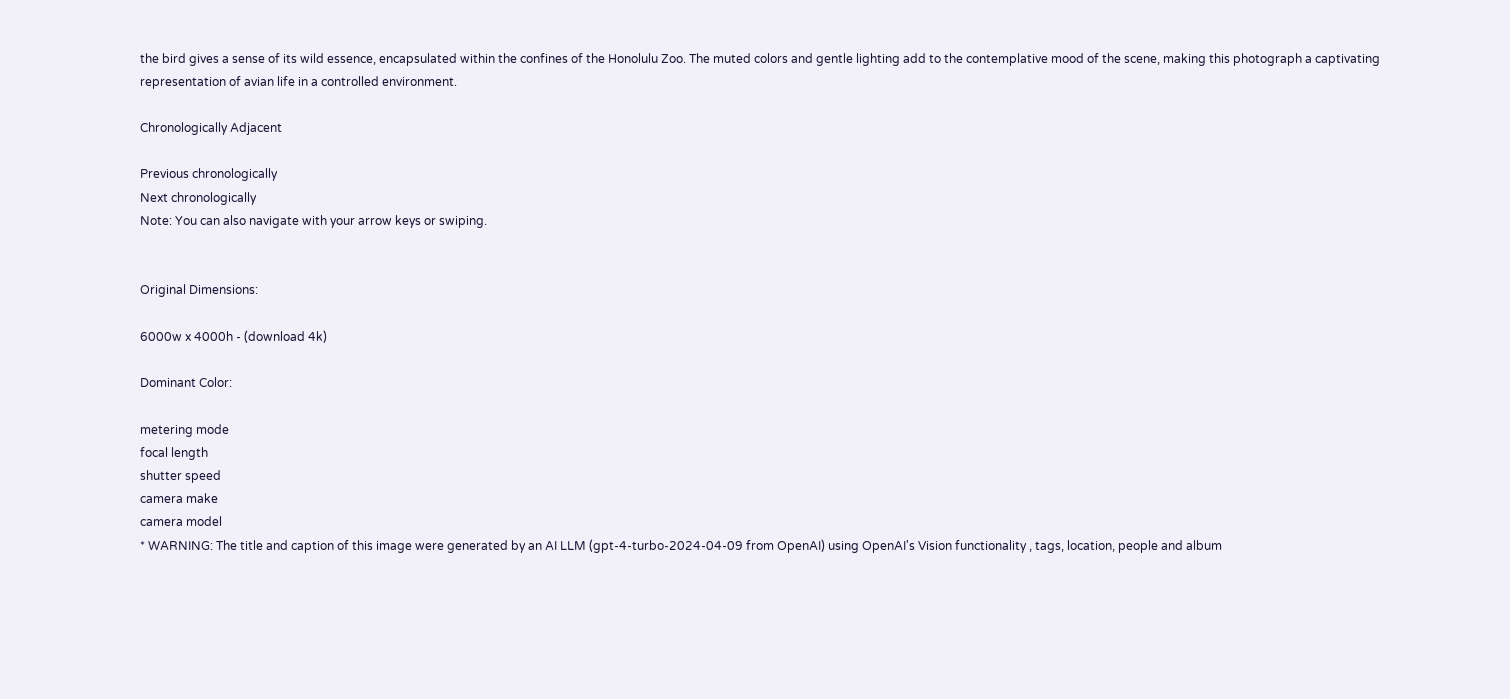the bird gives a sense of its wild essence, encapsulated within the confines of the Honolulu Zoo. The muted colors and gentle lighting add to the contemplative mood of the scene, making this photograph a captivating representation of avian life in a controlled environment.

Chronologically Adjacent

Previous chronologically
Next chronologically
Note: You can also navigate with your arrow keys or swiping.


Original Dimensions:

6000w x 4000h - (download 4k)

Dominant Color:

metering mode
focal length
shutter speed
camera make
camera model
* WARNING: The title and caption of this image were generated by an AI LLM (gpt-4-turbo-2024-04-09 from OpenAI) using OpenAI's Vision functionality , tags, location, people and album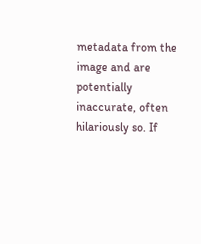metadata from the image and are potentially inaccurate, often hilariously so. If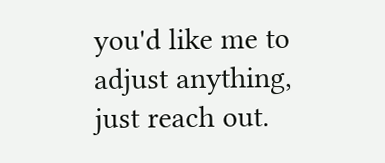you'd like me to adjust anything, just reach out.